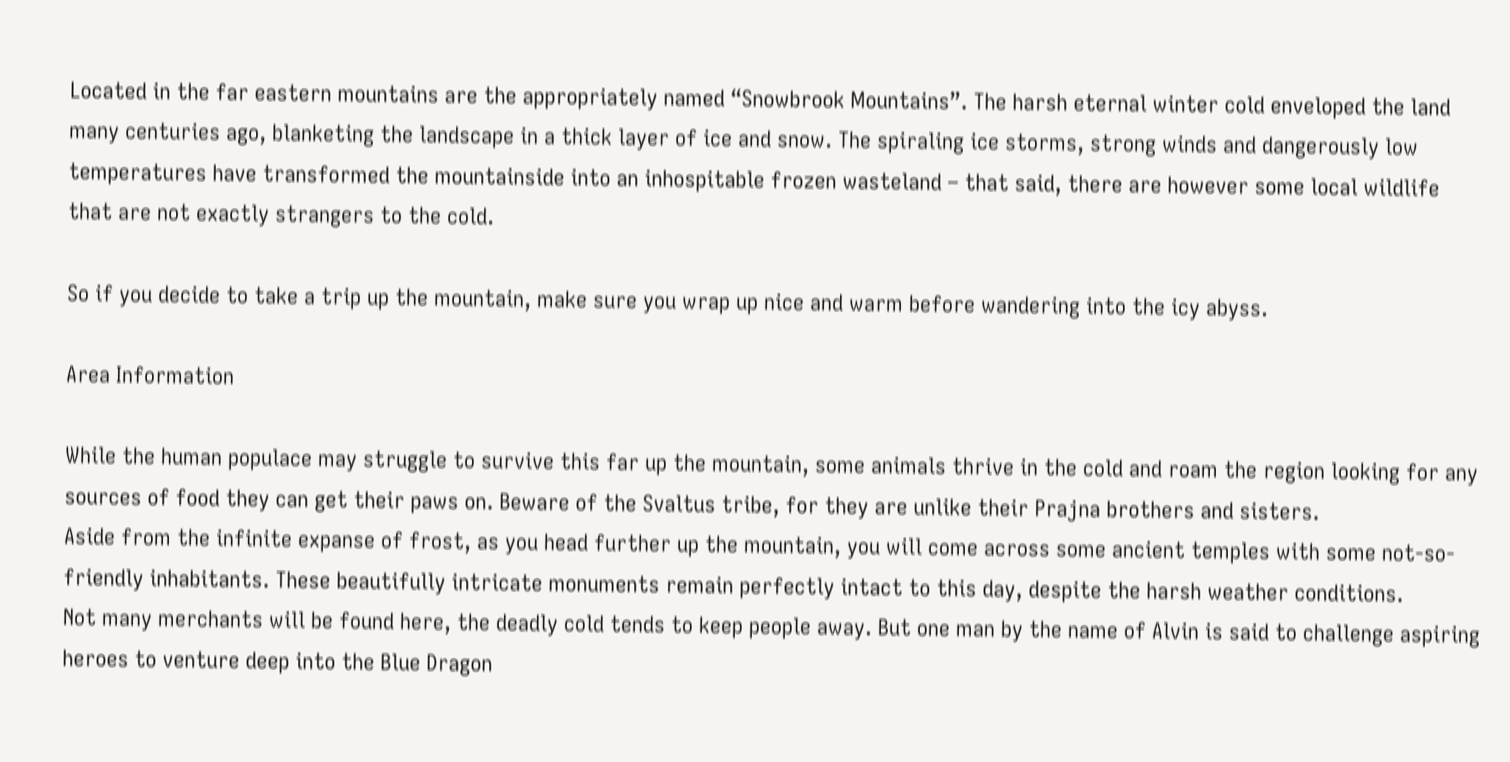Located in the far eastern mountains are the appropriately named “Snowbrook Mountains”. The harsh eternal winter cold enveloped the land many centuries ago, blanketing the landscape in a thick layer of ice and snow. The spiraling ice storms, strong winds and dangerously low temperatures have transformed the mountainside into an inhospitable frozen wasteland – that said, there are however some local wildlife that are not exactly strangers to the cold.

So if you decide to take a trip up the mountain, make sure you wrap up nice and warm before wandering into the icy abyss.

Area Information

While the human populace may struggle to survive this far up the mountain, some animals thrive in the cold and roam the region looking for any sources of food they can get their paws on. Beware of the Svaltus tribe, for they are unlike their Prajna brothers and sisters.
Aside from the infinite expanse of frost, as you head further up the mountain, you will come across some ancient temples with some not-so-friendly inhabitants. These beautifully intricate monuments remain perfectly intact to this day, despite the harsh weather conditions.
Not many merchants will be found here, the deadly cold tends to keep people away. But one man by the name of Alvin is said to challenge aspiring heroes to venture deep into the Blue Dragon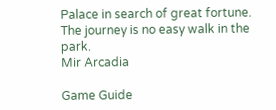Palace in search of great fortune. The journey is no easy walk in the park.
Mir Arcadia

Game Guide